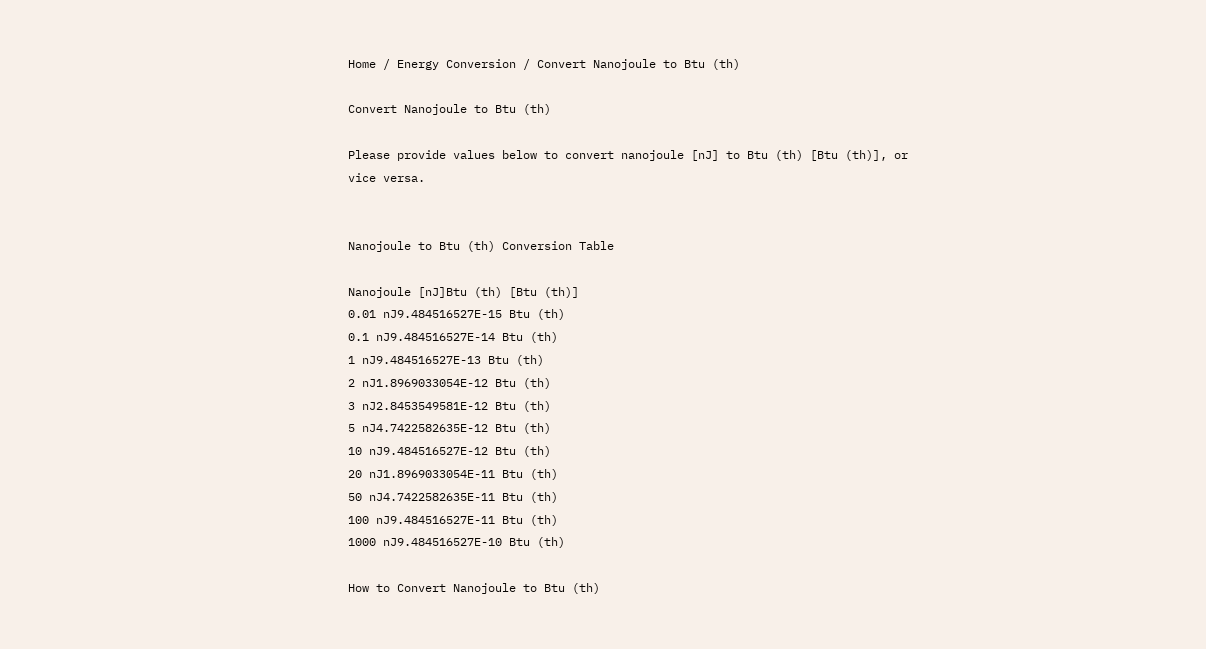Home / Energy Conversion / Convert Nanojoule to Btu (th)

Convert Nanojoule to Btu (th)

Please provide values below to convert nanojoule [nJ] to Btu (th) [Btu (th)], or vice versa.


Nanojoule to Btu (th) Conversion Table

Nanojoule [nJ]Btu (th) [Btu (th)]
0.01 nJ9.484516527E-15 Btu (th)
0.1 nJ9.484516527E-14 Btu (th)
1 nJ9.484516527E-13 Btu (th)
2 nJ1.8969033054E-12 Btu (th)
3 nJ2.8453549581E-12 Btu (th)
5 nJ4.7422582635E-12 Btu (th)
10 nJ9.484516527E-12 Btu (th)
20 nJ1.8969033054E-11 Btu (th)
50 nJ4.7422582635E-11 Btu (th)
100 nJ9.484516527E-11 Btu (th)
1000 nJ9.484516527E-10 Btu (th)

How to Convert Nanojoule to Btu (th)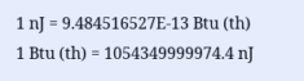1 nJ = 9.484516527E-13 Btu (th)
1 Btu (th) = 1054349999974.4 nJ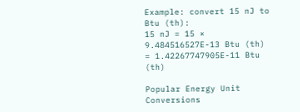Example: convert 15 nJ to Btu (th):
15 nJ = 15 × 9.484516527E-13 Btu (th) = 1.42267747905E-11 Btu (th)

Popular Energy Unit Conversions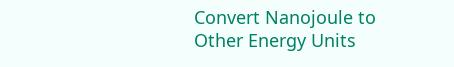Convert Nanojoule to Other Energy Units